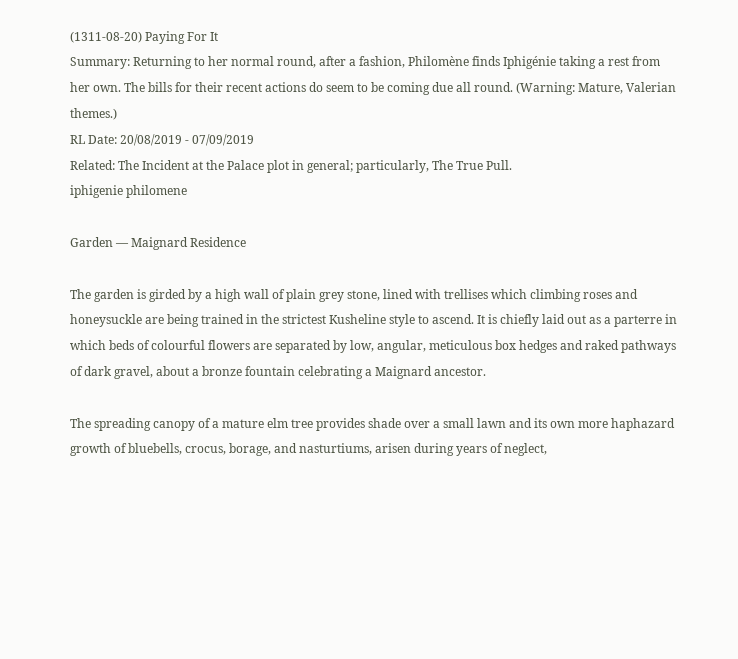(1311-08-20) Paying For It
Summary: Returning to her normal round, after a fashion, Philomène finds Iphigénie taking a rest from her own. The bills for their recent actions do seem to be coming due all round. (Warning: Mature, Valerian themes.)
RL Date: 20/08/2019 - 07/09/2019
Related: The Incident at the Palace plot in general; particularly, The True Pull.
iphigenie philomene

Garden — Maignard Residence

The garden is girded by a high wall of plain grey stone, lined with trellises which climbing roses and honeysuckle are being trained in the strictest Kusheline style to ascend. It is chiefly laid out as a parterre in which beds of colourful flowers are separated by low, angular, meticulous box hedges and raked pathways of dark gravel, about a bronze fountain celebrating a Maignard ancestor.

The spreading canopy of a mature elm tree provides shade over a small lawn and its own more haphazard growth of bluebells, crocus, borage, and nasturtiums, arisen during years of neglect,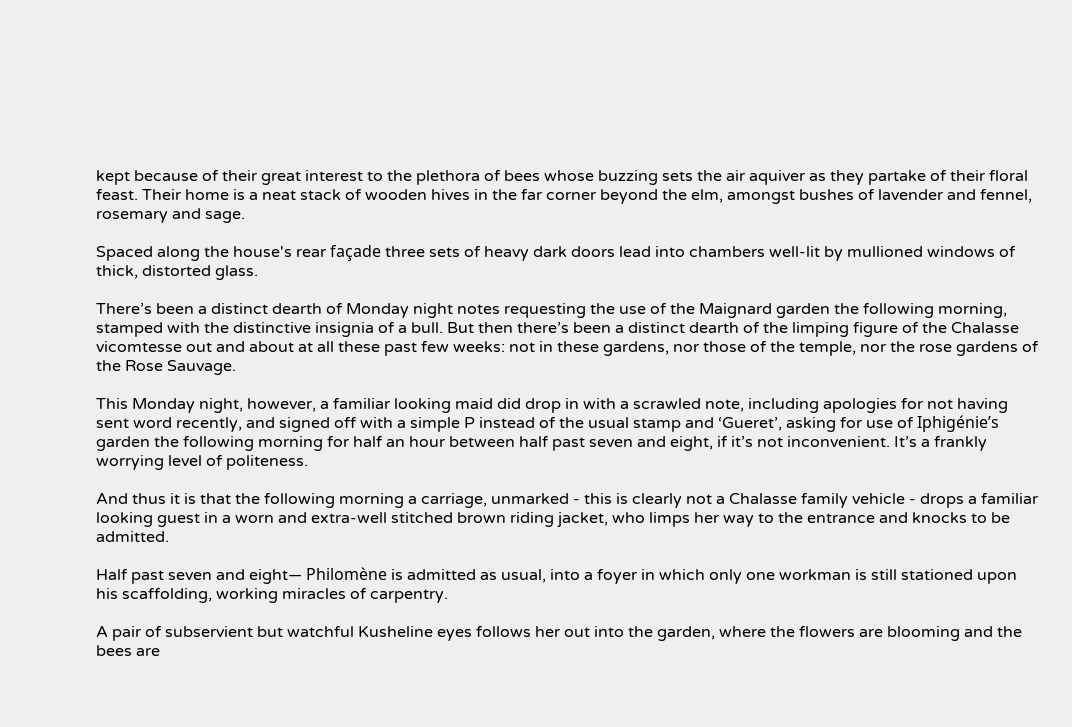kept because of their great interest to the plethora of bees whose buzzing sets the air aquiver as they partake of their floral feast. Their home is a neat stack of wooden hives in the far corner beyond the elm, amongst bushes of lavender and fennel, rosemary and sage.

Spaced along the house's rear façade three sets of heavy dark doors lead into chambers well-lit by mullioned windows of thick, distorted glass.

There’s been a distinct dearth of Monday night notes requesting the use of the Maignard garden the following morning, stamped with the distinctive insignia of a bull. But then there’s been a distinct dearth of the limping figure of the Chalasse vicomtesse out and about at all these past few weeks: not in these gardens, nor those of the temple, nor the rose gardens of the Rose Sauvage.

This Monday night, however, a familiar looking maid did drop in with a scrawled note, including apologies for not having sent word recently, and signed off with a simple P instead of the usual stamp and ‘Gueret’, asking for use of Iphigénie’s garden the following morning for half an hour between half past seven and eight, if it’s not inconvenient. It’s a frankly worrying level of politeness.

And thus it is that the following morning a carriage, unmarked - this is clearly not a Chalasse family vehicle - drops a familiar looking guest in a worn and extra-well stitched brown riding jacket, who limps her way to the entrance and knocks to be admitted.

Half past seven and eight— Philomène is admitted as usual, into a foyer in which only one workman is still stationed upon his scaffolding, working miracles of carpentry.

A pair of subservient but watchful Kusheline eyes follows her out into the garden, where the flowers are blooming and the bees are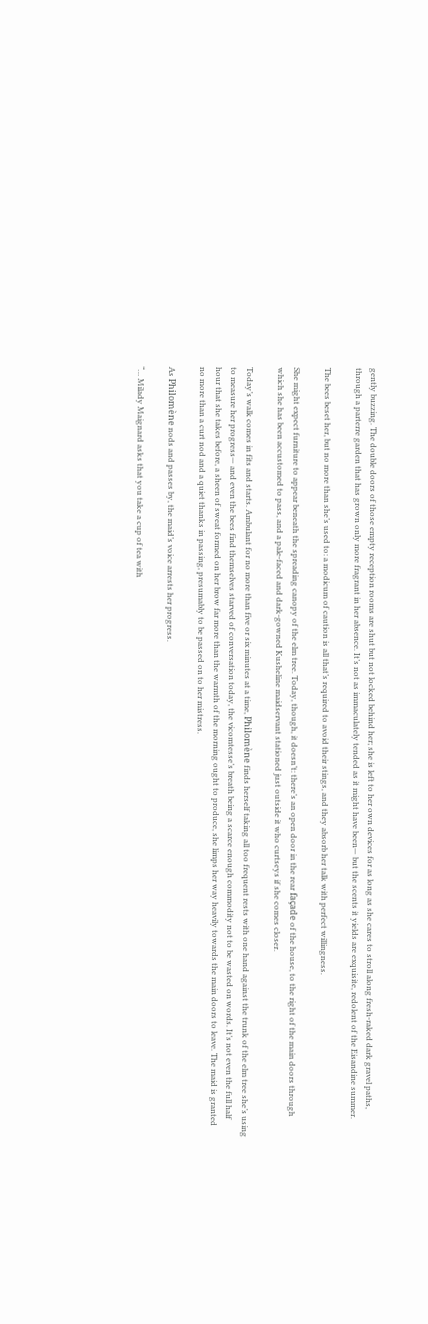gently buzzing. The double doors of those empty reception rooms are shut but not locked behind her; she is left to her own devices for as long as she cares to stroll along fresh-raked dark gravel paths, through a parterre garden that has grown only more fragrant in her absence. It’s not as immaculately tended as it might have been— but the scents it yields are exquisite, redolent of the Eisandine summer.

The bees beset her, but no more than she’s used to: a modicum of caution is all that’s required to avoid their stings, and they absorb her talk with perfect willingness.

She might expect furniture to appear beneath the spreading canopy of the elm tree. Today, though, it doesn’t: there’s an open door in the rear façade of the house, to the right of the main doors through which she has been accustomed to pass, and a pale-faced and dark-gowned Kusheline maidservant stationed just outside it who curtseys if she comes closer.

Today’s walk comes in fits and starts. Ambulant for no more than five or six minutes at a time, Philomène finds herself taking all too frequent rests with one hand against the trunk of the elm tree she’s using to measure her progress— and even the bees find themselves starved of conversation today, the vicomtesse’s breath being a scarce enough commodity not to be wasted on words. It’s not even the full half hour that she takes before, a sheen of sweat formed on her brow far more than the warmth of the morning ought to produce, she limps her way heavily towards the main doors to leave. The maid is granted no more than a curt nod and a quiet thanks in passing, presumably to be passed on to her mistress.

As Philomène nods and passes by, the maid’s voice arrests her progress.

“… Milady Maignard asks that you take a cup of tea with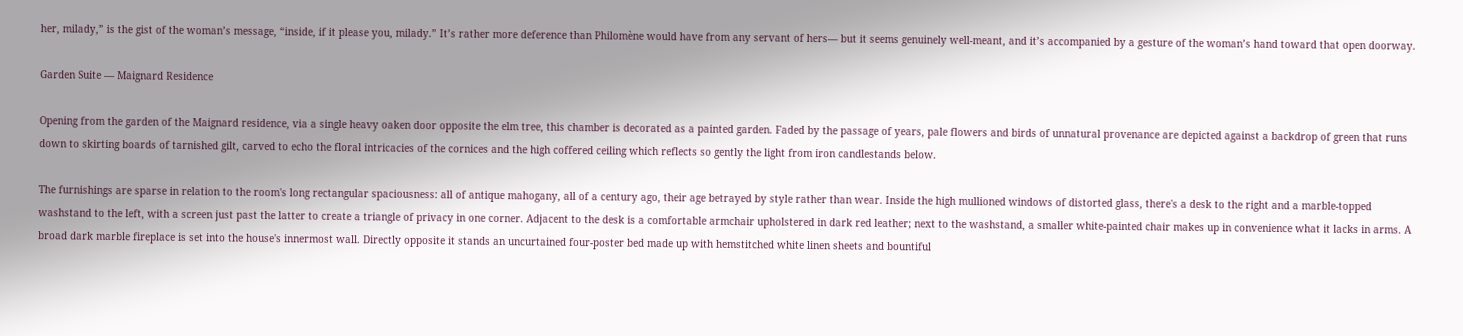her, milady,” is the gist of the woman’s message, “inside, if it please you, milady.” It’s rather more deference than Philomène would have from any servant of hers— but it seems genuinely well-meant, and it’s accompanied by a gesture of the woman’s hand toward that open doorway.

Garden Suite — Maignard Residence

Opening from the garden of the Maignard residence, via a single heavy oaken door opposite the elm tree, this chamber is decorated as a painted garden. Faded by the passage of years, pale flowers and birds of unnatural provenance are depicted against a backdrop of green that runs down to skirting boards of tarnished gilt, carved to echo the floral intricacies of the cornices and the high coffered ceiling which reflects so gently the light from iron candlestands below.

The furnishings are sparse in relation to the room's long rectangular spaciousness: all of antique mahogany, all of a century ago, their age betrayed by style rather than wear. Inside the high mullioned windows of distorted glass, there's a desk to the right and a marble-topped washstand to the left, with a screen just past the latter to create a triangle of privacy in one corner. Adjacent to the desk is a comfortable armchair upholstered in dark red leather; next to the washstand, a smaller white-painted chair makes up in convenience what it lacks in arms. A broad dark marble fireplace is set into the house's innermost wall. Directly opposite it stands an uncurtained four-poster bed made up with hemstitched white linen sheets and bountiful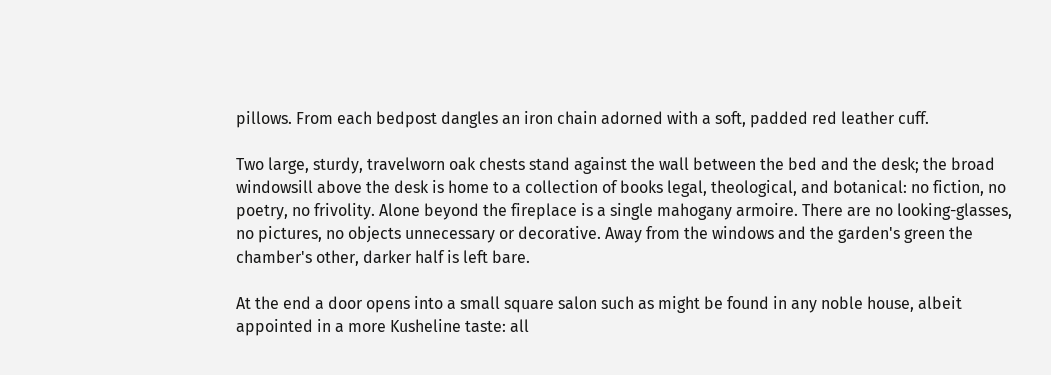pillows. From each bedpost dangles an iron chain adorned with a soft, padded red leather cuff.

Two large, sturdy, travelworn oak chests stand against the wall between the bed and the desk; the broad windowsill above the desk is home to a collection of books legal, theological, and botanical: no fiction, no poetry, no frivolity. Alone beyond the fireplace is a single mahogany armoire. There are no looking-glasses, no pictures, no objects unnecessary or decorative. Away from the windows and the garden's green the chamber's other, darker half is left bare.

At the end a door opens into a small square salon such as might be found in any noble house, albeit appointed in a more Kusheline taste: all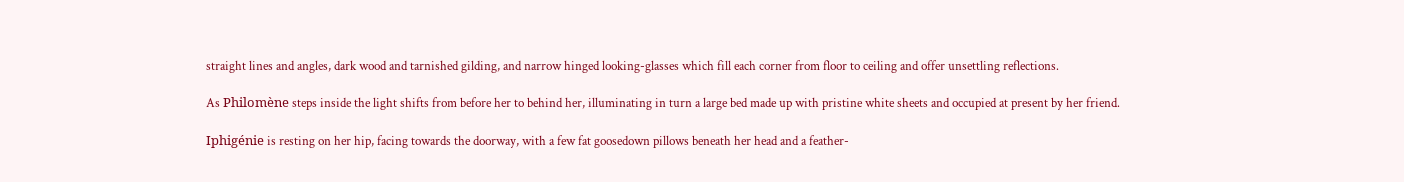straight lines and angles, dark wood and tarnished gilding, and narrow hinged looking-glasses which fill each corner from floor to ceiling and offer unsettling reflections.

As Philomène steps inside the light shifts from before her to behind her, illuminating in turn a large bed made up with pristine white sheets and occupied at present by her friend.

Iphigénie is resting on her hip, facing towards the doorway, with a few fat goosedown pillows beneath her head and a feather-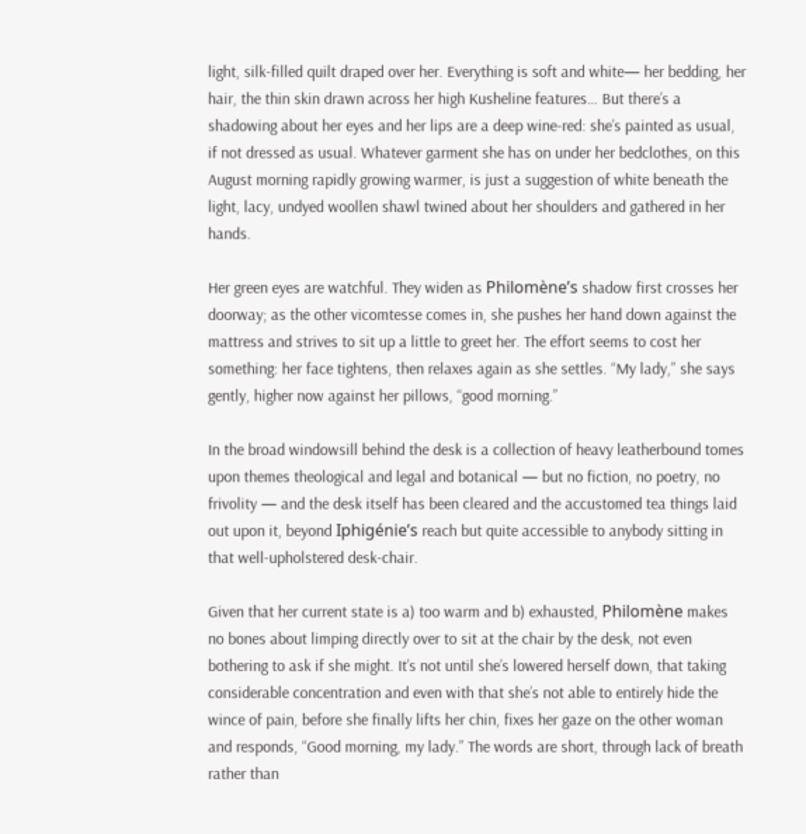light, silk-filled quilt draped over her. Everything is soft and white— her bedding, her hair, the thin skin drawn across her high Kusheline features… But there’s a shadowing about her eyes and her lips are a deep wine-red: she’s painted as usual, if not dressed as usual. Whatever garment she has on under her bedclothes, on this August morning rapidly growing warmer, is just a suggestion of white beneath the light, lacy, undyed woollen shawl twined about her shoulders and gathered in her hands.

Her green eyes are watchful. They widen as Philomène’s shadow first crosses her doorway; as the other vicomtesse comes in, she pushes her hand down against the mattress and strives to sit up a little to greet her. The effort seems to cost her something: her face tightens, then relaxes again as she settles. “My lady,” she says gently, higher now against her pillows, “good morning.”

In the broad windowsill behind the desk is a collection of heavy leatherbound tomes upon themes theological and legal and botanical — but no fiction, no poetry, no frivolity — and the desk itself has been cleared and the accustomed tea things laid out upon it, beyond Iphigénie’s reach but quite accessible to anybody sitting in that well-upholstered desk-chair.

Given that her current state is a) too warm and b) exhausted, Philomène makes no bones about limping directly over to sit at the chair by the desk, not even bothering to ask if she might. It’s not until she’s lowered herself down, that taking considerable concentration and even with that she’s not able to entirely hide the wince of pain, before she finally lifts her chin, fixes her gaze on the other woman and responds, “Good morning, my lady.” The words are short, through lack of breath rather than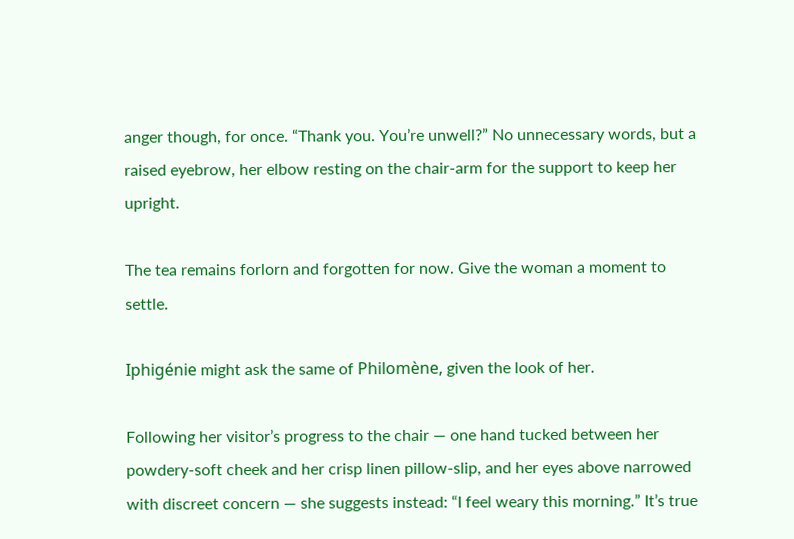anger though, for once. “Thank you. You’re unwell?” No unnecessary words, but a raised eyebrow, her elbow resting on the chair-arm for the support to keep her upright.

The tea remains forlorn and forgotten for now. Give the woman a moment to settle.

Iphigénie might ask the same of Philomène, given the look of her.

Following her visitor’s progress to the chair — one hand tucked between her powdery-soft cheek and her crisp linen pillow-slip, and her eyes above narrowed with discreet concern — she suggests instead: “I feel weary this morning.” It’s true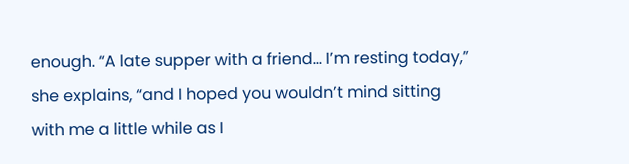enough. “A late supper with a friend… I’m resting today,” she explains, “and I hoped you wouldn’t mind sitting with me a little while as I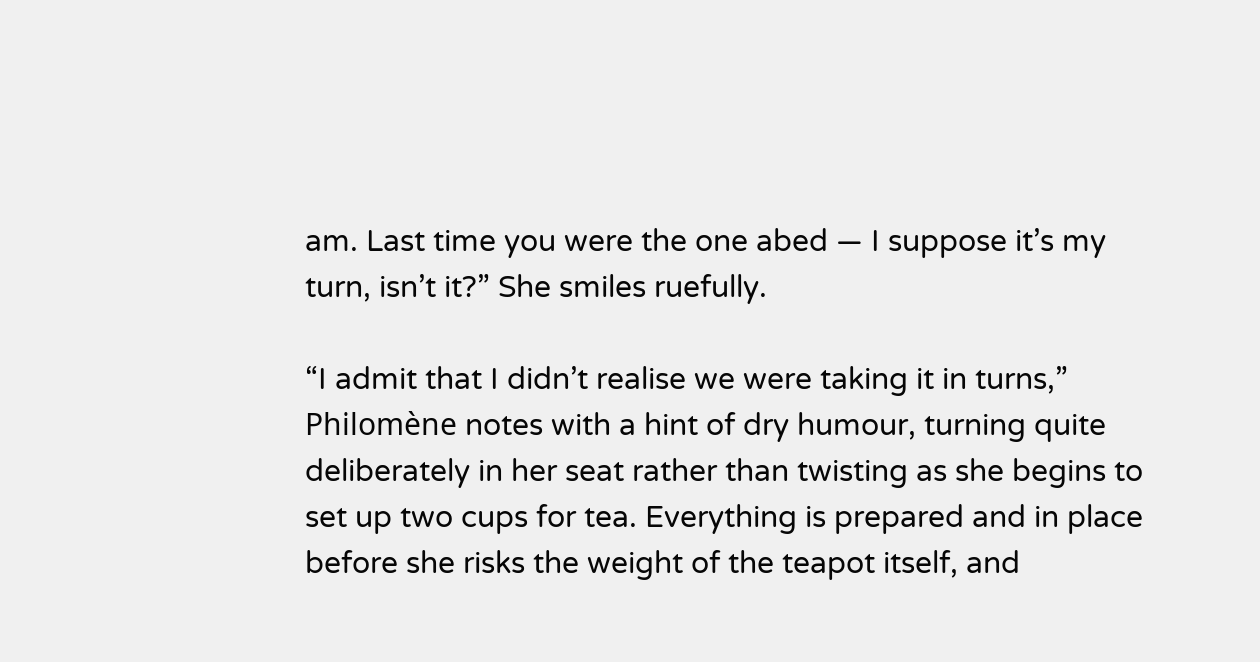am. Last time you were the one abed — I suppose it’s my turn, isn’t it?” She smiles ruefully.

“I admit that I didn’t realise we were taking it in turns,” Philomène notes with a hint of dry humour, turning quite deliberately in her seat rather than twisting as she begins to set up two cups for tea. Everything is prepared and in place before she risks the weight of the teapot itself, and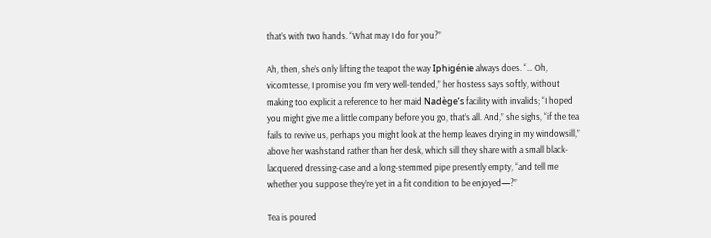that’s with two hands. “What may I do for you?”

Ah, then, she’s only lifting the teapot the way Iphigénie always does. “… Oh, vicomtesse, I promise you I’m very well-tended,” her hostess says softly, without making too explicit a reference to her maid Nadège’s facility with invalids; “I hoped you might give me a little company before you go, that’s all. And,” she sighs, “if the tea fails to revive us, perhaps you might look at the hemp leaves drying in my windowsill,” above her washstand rather than her desk, which sill they share with a small black-lacquered dressing-case and a long-stemmed pipe presently empty, “and tell me whether you suppose they’re yet in a fit condition to be enjoyed—?”

Tea is poured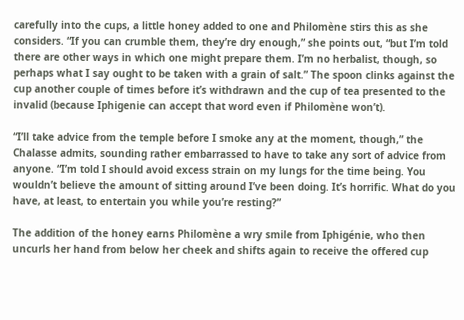carefully into the cups, a little honey added to one and Philomène stirs this as she considers. “If you can crumble them, they’re dry enough,” she points out, “but I’m told there are other ways in which one might prepare them. I’m no herbalist, though, so perhaps what I say ought to be taken with a grain of salt.” The spoon clinks against the cup another couple of times before it’s withdrawn and the cup of tea presented to the invalid (because Iphigenie can accept that word even if Philomène won’t).

“I’ll take advice from the temple before I smoke any at the moment, though,” the Chalasse admits, sounding rather embarrassed to have to take any sort of advice from anyone. “I’m told I should avoid excess strain on my lungs for the time being. You wouldn’t believe the amount of sitting around I’ve been doing. It’s horrific. What do you have, at least, to entertain you while you’re resting?”

The addition of the honey earns Philomène a wry smile from Iphigénie, who then uncurls her hand from below her cheek and shifts again to receive the offered cup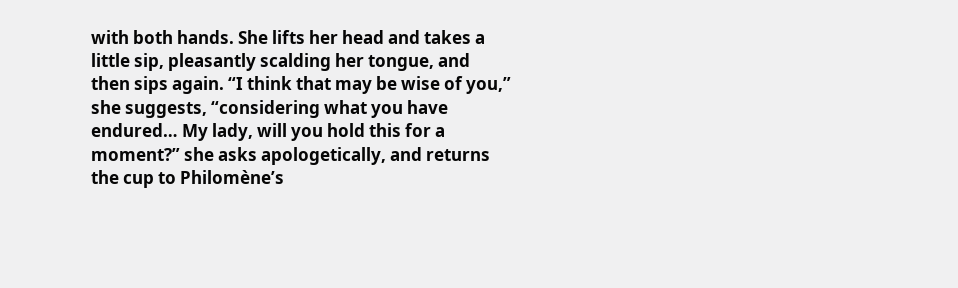with both hands. She lifts her head and takes a little sip, pleasantly scalding her tongue, and then sips again. “I think that may be wise of you,” she suggests, “considering what you have endured… My lady, will you hold this for a moment?” she asks apologetically, and returns the cup to Philomène’s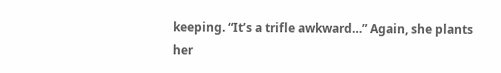keeping. “It’s a trifle awkward…” Again, she plants her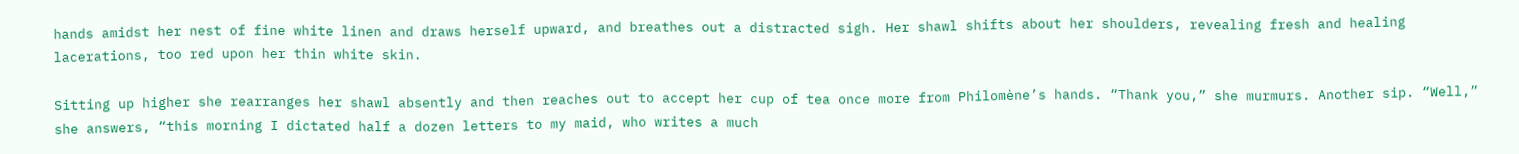hands amidst her nest of fine white linen and draws herself upward, and breathes out a distracted sigh. Her shawl shifts about her shoulders, revealing fresh and healing lacerations, too red upon her thin white skin.

Sitting up higher she rearranges her shawl absently and then reaches out to accept her cup of tea once more from Philomène’s hands. “Thank you,” she murmurs. Another sip. “Well,” she answers, “this morning I dictated half a dozen letters to my maid, who writes a much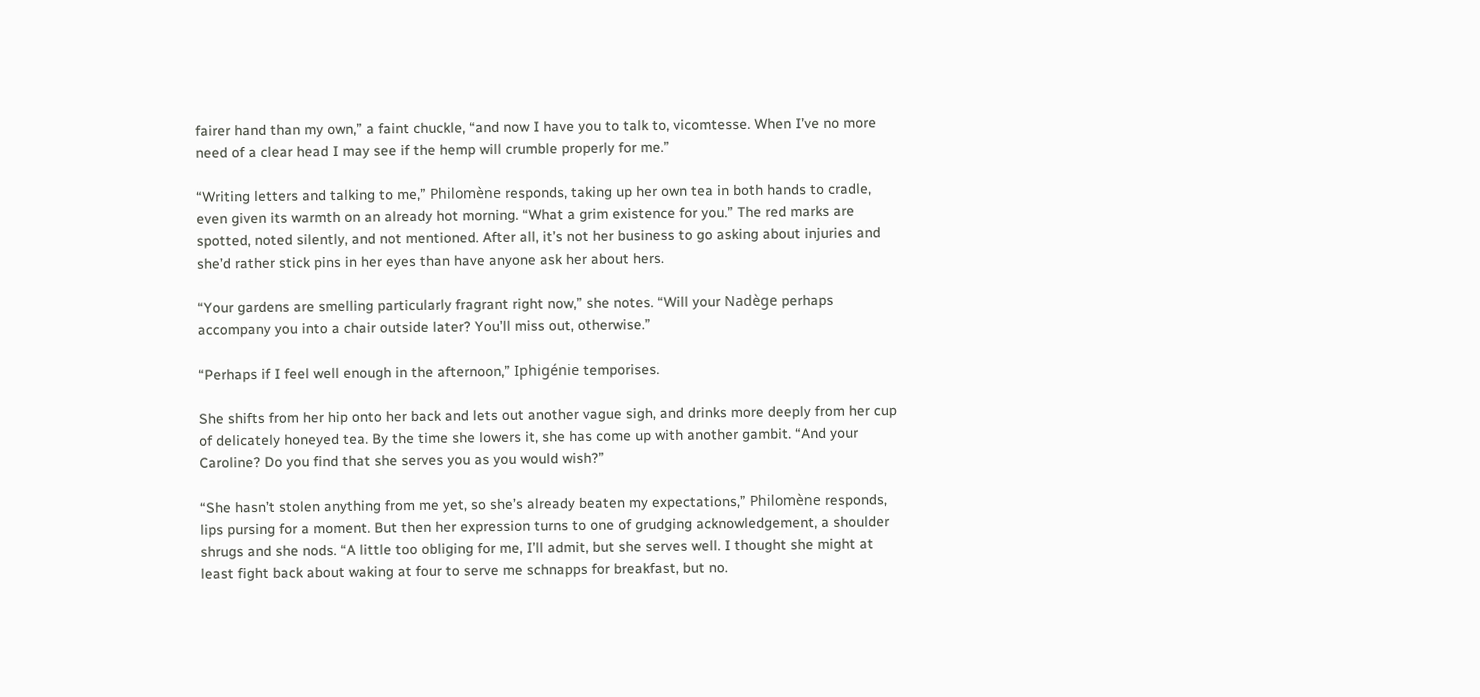fairer hand than my own,” a faint chuckle, “and now I have you to talk to, vicomtesse. When I’ve no more need of a clear head I may see if the hemp will crumble properly for me.”

“Writing letters and talking to me,” Philomène responds, taking up her own tea in both hands to cradle, even given its warmth on an already hot morning. “What a grim existence for you.” The red marks are spotted, noted silently, and not mentioned. After all, it’s not her business to go asking about injuries and she’d rather stick pins in her eyes than have anyone ask her about hers.

“Your gardens are smelling particularly fragrant right now,” she notes. “Will your Nadège perhaps accompany you into a chair outside later? You’ll miss out, otherwise.”

“Perhaps if I feel well enough in the afternoon,” Iphigénie temporises.

She shifts from her hip onto her back and lets out another vague sigh, and drinks more deeply from her cup of delicately honeyed tea. By the time she lowers it, she has come up with another gambit. “And your Caroline? Do you find that she serves you as you would wish?”

“She hasn’t stolen anything from me yet, so she’s already beaten my expectations,” Philomène responds, lips pursing for a moment. But then her expression turns to one of grudging acknowledgement, a shoulder shrugs and she nods. “A little too obliging for me, I’ll admit, but she serves well. I thought she might at least fight back about waking at four to serve me schnapps for breakfast, but no.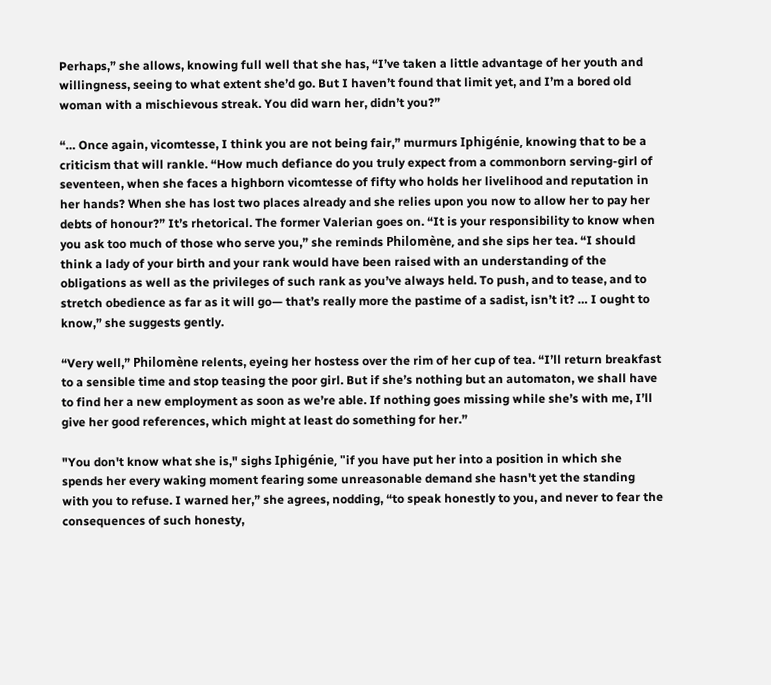Perhaps,” she allows, knowing full well that she has, “I’ve taken a little advantage of her youth and willingness, seeing to what extent she’d go. But I haven’t found that limit yet, and I’m a bored old woman with a mischievous streak. You did warn her, didn’t you?”

“… Once again, vicomtesse, I think you are not being fair,” murmurs Iphigénie, knowing that to be a criticism that will rankle. “How much defiance do you truly expect from a commonborn serving-girl of seventeen, when she faces a highborn vicomtesse of fifty who holds her livelihood and reputation in her hands? When she has lost two places already and she relies upon you now to allow her to pay her debts of honour?” It’s rhetorical. The former Valerian goes on. “It is your responsibility to know when you ask too much of those who serve you,” she reminds Philomène, and she sips her tea. “I should think a lady of your birth and your rank would have been raised with an understanding of the obligations as well as the privileges of such rank as you’ve always held. To push, and to tease, and to stretch obedience as far as it will go— that’s really more the pastime of a sadist, isn’t it? … I ought to know,” she suggests gently.

“Very well,” Philomène relents, eyeing her hostess over the rim of her cup of tea. “I’ll return breakfast to a sensible time and stop teasing the poor girl. But if she’s nothing but an automaton, we shall have to find her a new employment as soon as we’re able. If nothing goes missing while she’s with me, I’ll give her good references, which might at least do something for her.”

"You don't know what she is," sighs Iphigénie, "if you have put her into a position in which she spends her every waking moment fearing some unreasonable demand she hasn't yet the standing with you to refuse. I warned her,” she agrees, nodding, “to speak honestly to you, and never to fear the consequences of such honesty,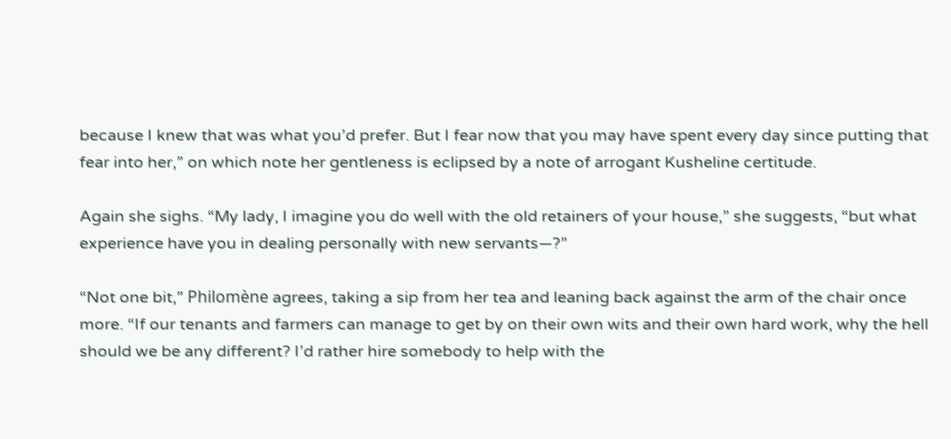because I knew that was what you’d prefer. But I fear now that you may have spent every day since putting that fear into her,” on which note her gentleness is eclipsed by a note of arrogant Kusheline certitude.

Again she sighs. “My lady, I imagine you do well with the old retainers of your house,” she suggests, “but what experience have you in dealing personally with new servants—?”

“Not one bit,” Philomène agrees, taking a sip from her tea and leaning back against the arm of the chair once more. “If our tenants and farmers can manage to get by on their own wits and their own hard work, why the hell should we be any different? I’d rather hire somebody to help with the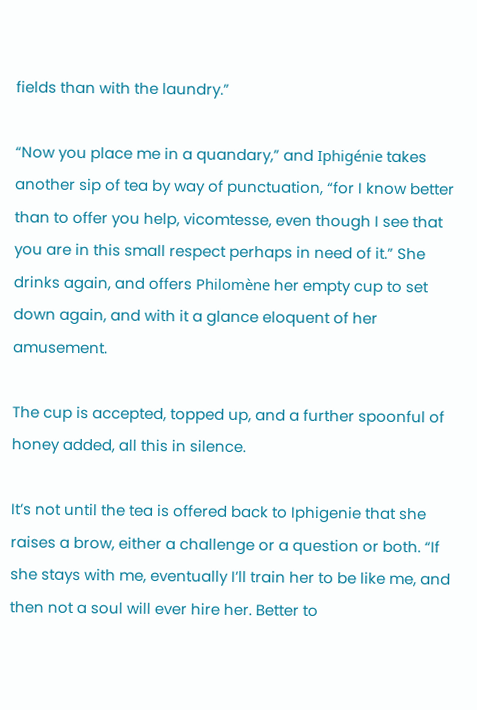fields than with the laundry.”

“Now you place me in a quandary,” and Iphigénie takes another sip of tea by way of punctuation, “for I know better than to offer you help, vicomtesse, even though I see that you are in this small respect perhaps in need of it.” She drinks again, and offers Philomène her empty cup to set down again, and with it a glance eloquent of her amusement.

The cup is accepted, topped up, and a further spoonful of honey added, all this in silence.

It’s not until the tea is offered back to Iphigenie that she raises a brow, either a challenge or a question or both. “If she stays with me, eventually I’ll train her to be like me, and then not a soul will ever hire her. Better to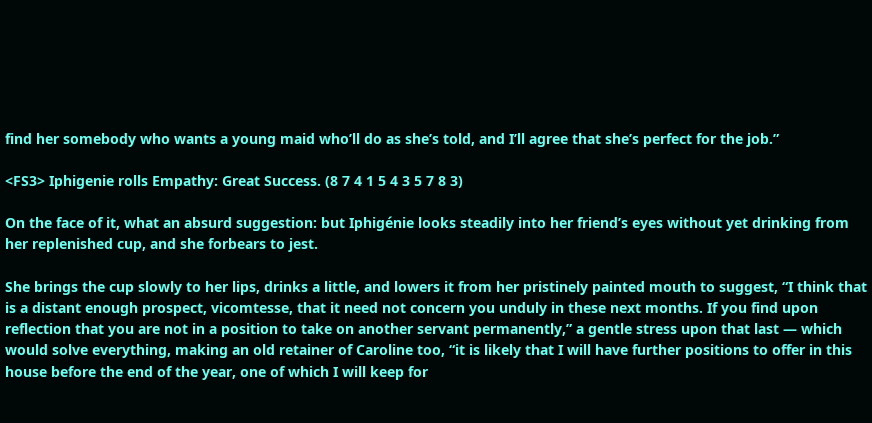find her somebody who wants a young maid who’ll do as she’s told, and I’ll agree that she’s perfect for the job.”

<FS3> Iphigenie rolls Empathy: Great Success. (8 7 4 1 5 4 3 5 7 8 3)

On the face of it, what an absurd suggestion: but Iphigénie looks steadily into her friend’s eyes without yet drinking from her replenished cup, and she forbears to jest.

She brings the cup slowly to her lips, drinks a little, and lowers it from her pristinely painted mouth to suggest, “I think that is a distant enough prospect, vicomtesse, that it need not concern you unduly in these next months. If you find upon reflection that you are not in a position to take on another servant permanently,” a gentle stress upon that last — which would solve everything, making an old retainer of Caroline too, “it is likely that I will have further positions to offer in this house before the end of the year, one of which I will keep for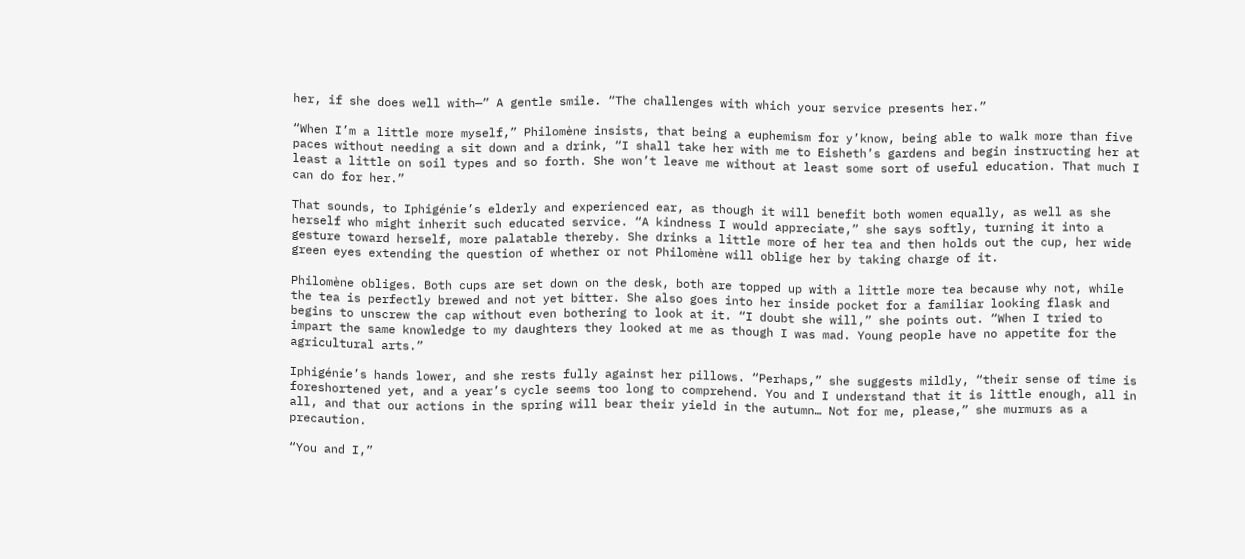her, if she does well with—” A gentle smile. “The challenges with which your service presents her.”

“When I’m a little more myself,” Philomène insists, that being a euphemism for y’know, being able to walk more than five paces without needing a sit down and a drink, “I shall take her with me to Eisheth’s gardens and begin instructing her at least a little on soil types and so forth. She won’t leave me without at least some sort of useful education. That much I can do for her.”

That sounds, to Iphigénie’s elderly and experienced ear, as though it will benefit both women equally, as well as she herself who might inherit such educated service. “A kindness I would appreciate,” she says softly, turning it into a gesture toward herself, more palatable thereby. She drinks a little more of her tea and then holds out the cup, her wide green eyes extending the question of whether or not Philomène will oblige her by taking charge of it.

Philomène obliges. Both cups are set down on the desk, both are topped up with a little more tea because why not, while the tea is perfectly brewed and not yet bitter. She also goes into her inside pocket for a familiar looking flask and begins to unscrew the cap without even bothering to look at it. “I doubt she will,” she points out. “When I tried to impart the same knowledge to my daughters they looked at me as though I was mad. Young people have no appetite for the agricultural arts.”

Iphigénie’s hands lower, and she rests fully against her pillows. “Perhaps,” she suggests mildly, “their sense of time is foreshortened yet, and a year’s cycle seems too long to comprehend. You and I understand that it is little enough, all in all, and that our actions in the spring will bear their yield in the autumn… Not for me, please,” she murmurs as a precaution.

“You and I,”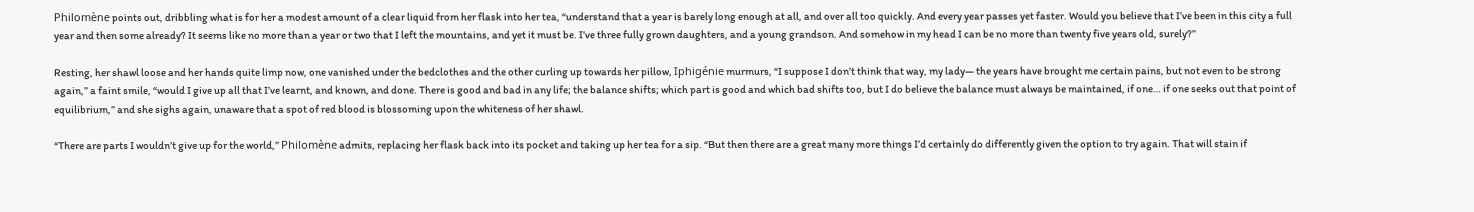Philomène points out, dribbling what is for her a modest amount of a clear liquid from her flask into her tea, “understand that a year is barely long enough at all, and over all too quickly. And every year passes yet faster. Would you believe that I’ve been in this city a full year and then some already? It seems like no more than a year or two that I left the mountains, and yet it must be. I’ve three fully grown daughters, and a young grandson. And somehow in my head I can be no more than twenty five years old, surely?”

Resting, her shawl loose and her hands quite limp now, one vanished under the bedclothes and the other curling up towards her pillow, Iphigénie murmurs, “I suppose I don’t think that way, my lady— the years have brought me certain pains, but not even to be strong again,” a faint smile, “would I give up all that I’ve learnt, and known, and done. There is good and bad in any life; the balance shifts; which part is good and which bad shifts too, but I do believe the balance must always be maintained, if one… if one seeks out that point of equilibrium,” and she sighs again, unaware that a spot of red blood is blossoming upon the whiteness of her shawl.

“There are parts I wouldn’t give up for the world,” Philomène admits, replacing her flask back into its pocket and taking up her tea for a sip. “But then there are a great many more things I’d certainly do differently given the option to try again. That will stain if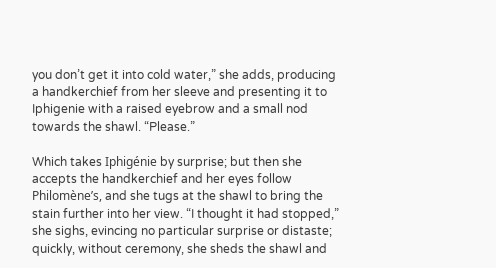you don’t get it into cold water,” she adds, producing a handkerchief from her sleeve and presenting it to Iphigenie with a raised eyebrow and a small nod towards the shawl. “Please.”

Which takes Iphigénie by surprise; but then she accepts the handkerchief and her eyes follow Philomène’s, and she tugs at the shawl to bring the stain further into her view. “I thought it had stopped,” she sighs, evincing no particular surprise or distaste; quickly, without ceremony, she sheds the shawl and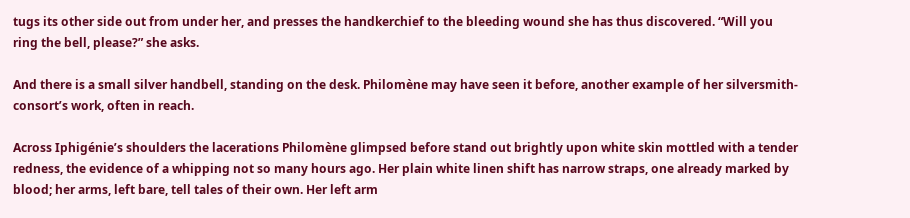tugs its other side out from under her, and presses the handkerchief to the bleeding wound she has thus discovered. “Will you ring the bell, please?” she asks.

And there is a small silver handbell, standing on the desk. Philomène may have seen it before, another example of her silversmith-consort’s work, often in reach.

Across Iphigénie’s shoulders the lacerations Philomène glimpsed before stand out brightly upon white skin mottled with a tender redness, the evidence of a whipping not so many hours ago. Her plain white linen shift has narrow straps, one already marked by blood; her arms, left bare, tell tales of their own. Her left arm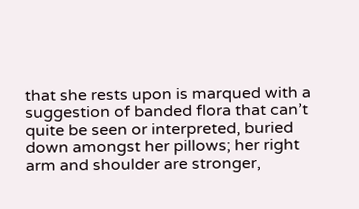that she rests upon is marqued with a suggestion of banded flora that can’t quite be seen or interpreted, buried down amongst her pillows; her right arm and shoulder are stronger,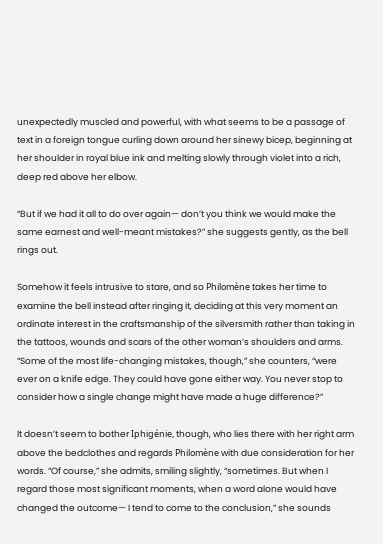unexpectedly muscled and powerful, with what seems to be a passage of text in a foreign tongue curling down around her sinewy bicep, beginning at her shoulder in royal blue ink and melting slowly through violet into a rich, deep red above her elbow.

“But if we had it all to do over again— don’t you think we would make the same earnest and well-meant mistakes?” she suggests gently, as the bell rings out.

Somehow it feels intrusive to stare, and so Philomène takes her time to examine the bell instead after ringing it, deciding at this very moment an ordinate interest in the craftsmanship of the silversmith rather than taking in the tattoos, wounds and scars of the other woman’s shoulders and arms. “Some of the most life-changing mistakes, though,” she counters, “were ever on a knife edge. They could have gone either way. You never stop to consider how a single change might have made a huge difference?”

It doesn’t seem to bother Iphigénie, though, who lies there with her right arm above the bedclothes and regards Philomène with due consideration for her words. “Of course,” she admits, smiling slightly, “sometimes. But when I regard those most significant moments, when a word alone would have changed the outcome— I tend to come to the conclusion,” she sounds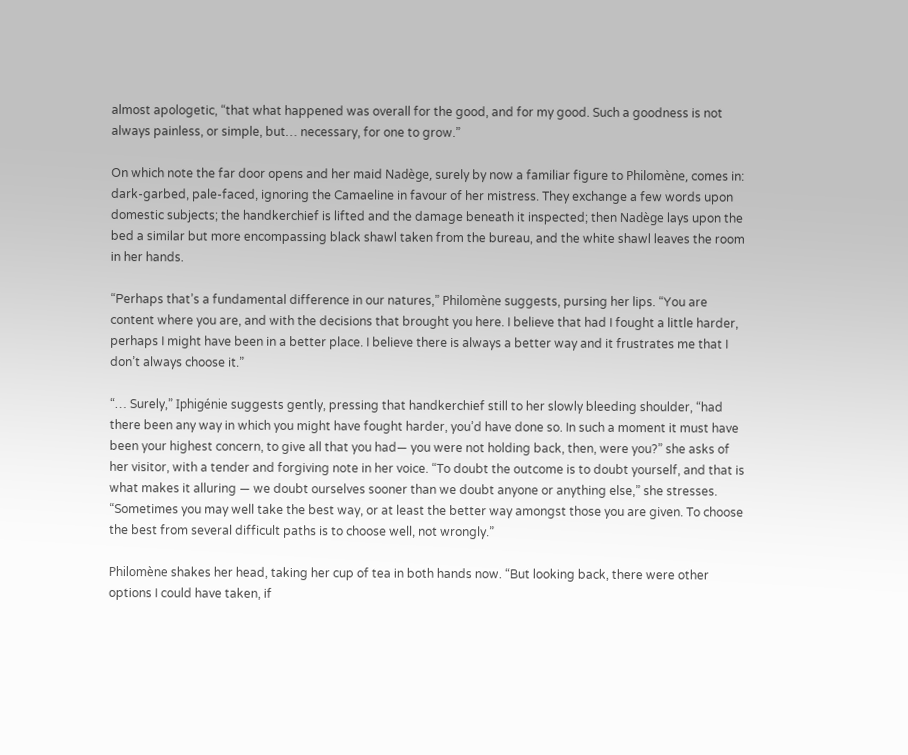almost apologetic, “that what happened was overall for the good, and for my good. Such a goodness is not always painless, or simple, but… necessary, for one to grow.”

On which note the far door opens and her maid Nadège, surely by now a familiar figure to Philomène, comes in: dark-garbed, pale-faced, ignoring the Camaeline in favour of her mistress. They exchange a few words upon domestic subjects; the handkerchief is lifted and the damage beneath it inspected; then Nadège lays upon the bed a similar but more encompassing black shawl taken from the bureau, and the white shawl leaves the room in her hands.

“Perhaps that’s a fundamental difference in our natures,” Philomène suggests, pursing her lips. “You are content where you are, and with the decisions that brought you here. I believe that had I fought a little harder, perhaps I might have been in a better place. I believe there is always a better way and it frustrates me that I don’t always choose it.”

“… Surely,” Iphigénie suggests gently, pressing that handkerchief still to her slowly bleeding shoulder, “had there been any way in which you might have fought harder, you’d have done so. In such a moment it must have been your highest concern, to give all that you had— you were not holding back, then, were you?” she asks of her visitor, with a tender and forgiving note in her voice. “To doubt the outcome is to doubt yourself, and that is what makes it alluring — we doubt ourselves sooner than we doubt anyone or anything else,” she stresses. “Sometimes you may well take the best way, or at least the better way amongst those you are given. To choose the best from several difficult paths is to choose well, not wrongly.”

Philomène shakes her head, taking her cup of tea in both hands now. “But looking back, there were other options I could have taken, if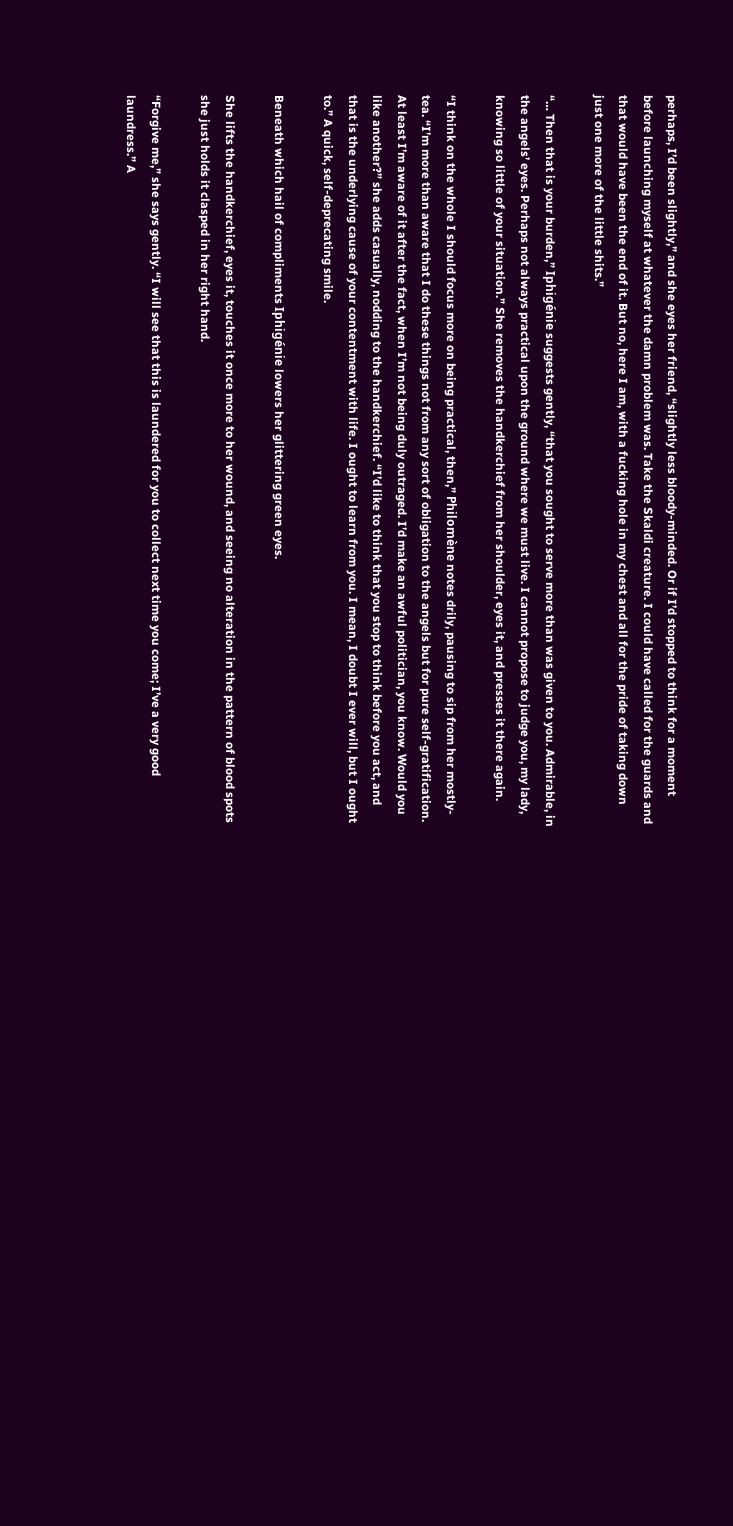perhaps, I’d been slightly,” and she eyes her friend, “slightly less bloody-minded. Or if I’d stopped to think for a moment before launching myself at whatever the damn problem was. Take the Skaldi creature. I could have called for the guards and that would have been the end of it. But no, here I am, with a fucking hole in my chest and all for the pride of taking down just one more of the little shits.”

“… Then that is your burden,” Iphigénie suggests gently, “that you sought to serve more than was given to you. Admirable, in the angels’ eyes. Perhaps not always practical upon the ground where we must live. I cannot propose to judge you, my lady, knowing so little of your situation.” She removes the handkerchief from her shoulder, eyes it, and presses it there again.

“I think on the whole I should focus more on being practical, then,” Philomène notes drily, pausing to sip from her mostly-tea. “I’m more than aware that I do these things not from any sort of obligation to the angels but for pure self-gratification. At least I’m aware of it after the fact, when I’m not being duly outraged. I’d make an awful politician, you know. Would you like another?” she adds casually, nodding to the handkerchief. “I’d like to think that you stop to think before you act, and that is the underlying cause of your contentment with life. I ought to learn from you. I mean, I doubt I ever will, but I ought to.” A quick, self-deprecating smile.

Beneath which hail of compliments Iphigénie lowers her glittering green eyes.

She lifts the handkerchief, eyes it, touches it once more to her wound, and seeing no alteration in the pattern of blood spots she just holds it clasped in her right hand.

“Forgive me,” she says gently. “I will see that this is laundered for you to collect next time you come; I’ve a very good laundress.” A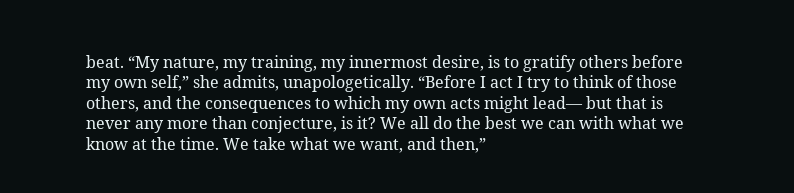beat. “My nature, my training, my innermost desire, is to gratify others before my own self,” she admits, unapologetically. “Before I act I try to think of those others, and the consequences to which my own acts might lead— but that is never any more than conjecture, is it? We all do the best we can with what we know at the time. We take what we want, and then,”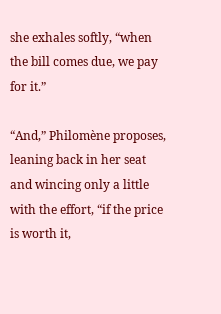she exhales softly, “when the bill comes due, we pay for it.”

“And,” Philomène proposes, leaning back in her seat and wincing only a little with the effort, “if the price is worth it,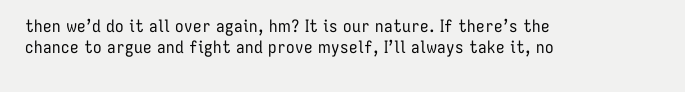then we’d do it all over again, hm? It is our nature. If there’s the chance to argue and fight and prove myself, I’ll always take it, no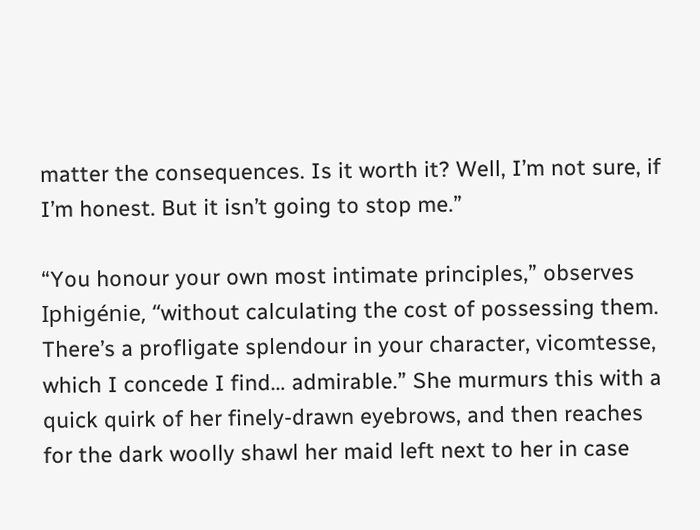matter the consequences. Is it worth it? Well, I’m not sure, if I’m honest. But it isn’t going to stop me.”

“You honour your own most intimate principles,” observes Iphigénie, “without calculating the cost of possessing them. There’s a profligate splendour in your character, vicomtesse, which I concede I find… admirable.” She murmurs this with a quick quirk of her finely-drawn eyebrows, and then reaches for the dark woolly shawl her maid left next to her in case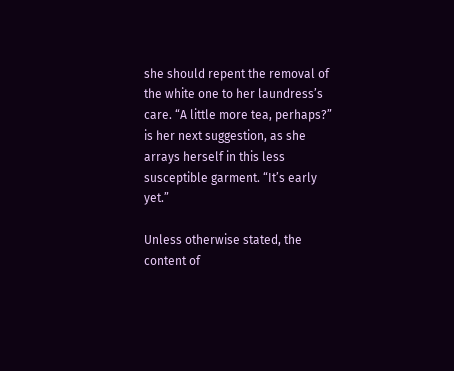she should repent the removal of the white one to her laundress’s care. “A little more tea, perhaps?” is her next suggestion, as she arrays herself in this less susceptible garment. “It’s early yet.”

Unless otherwise stated, the content of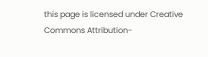this page is licensed under Creative Commons Attribution-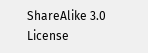ShareAlike 3.0 License